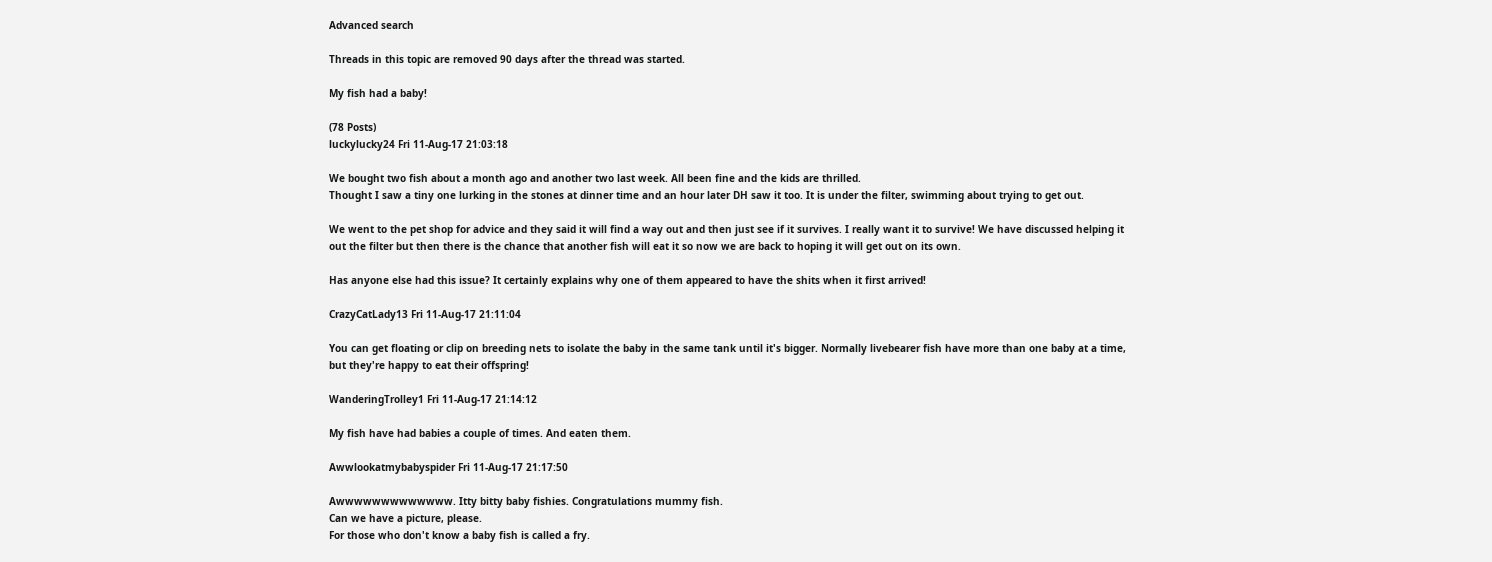Advanced search

Threads in this topic are removed 90 days after the thread was started.

My fish had a baby!

(78 Posts)
luckylucky24 Fri 11-Aug-17 21:03:18

We bought two fish about a month ago and another two last week. All been fine and the kids are thrilled.
Thought I saw a tiny one lurking in the stones at dinner time and an hour later DH saw it too. It is under the filter, swimming about trying to get out.

We went to the pet shop for advice and they said it will find a way out and then just see if it survives. I really want it to survive! We have discussed helping it out the filter but then there is the chance that another fish will eat it so now we are back to hoping it will get out on its own.

Has anyone else had this issue? It certainly explains why one of them appeared to have the shits when it first arrived!

CrazyCatLady13 Fri 11-Aug-17 21:11:04

You can get floating or clip on breeding nets to isolate the baby in the same tank until it's bigger. Normally livebearer fish have more than one baby at a time, but they're happy to eat their offspring!

WanderingTrolley1 Fri 11-Aug-17 21:14:12

My fish have had babies a couple of times. And eaten them.

Awwlookatmybabyspider Fri 11-Aug-17 21:17:50

Awwwwwwwwwwwww. Itty bitty baby fishies. Congratulations mummy fish.
Can we have a picture, please.
For those who don't know a baby fish is called a fry.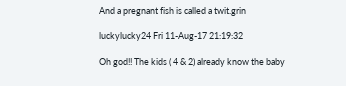And a pregnant fish is called a twit.grin

luckylucky24 Fri 11-Aug-17 21:19:32

Oh god!! The kids ( 4 & 2) already know the baby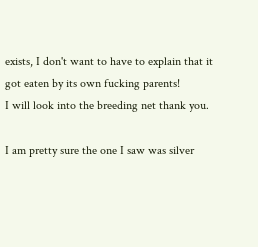exists, I don't want to have to explain that it got eaten by its own fucking parents!
I will look into the breeding net thank you.

I am pretty sure the one I saw was silver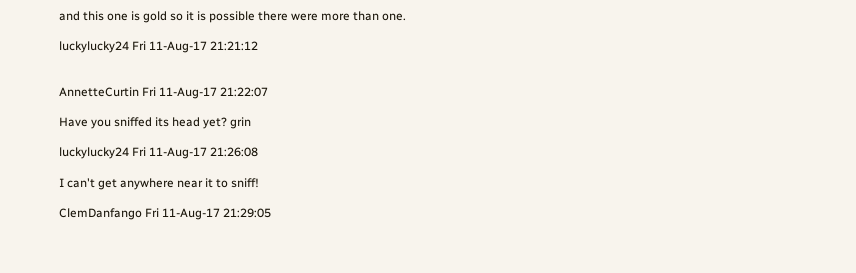and this one is gold so it is possible there were more than one.

luckylucky24 Fri 11-Aug-17 21:21:12


AnnetteCurtin Fri 11-Aug-17 21:22:07

Have you sniffed its head yet? grin

luckylucky24 Fri 11-Aug-17 21:26:08

I can't get anywhere near it to sniff!

ClemDanfango Fri 11-Aug-17 21:29:05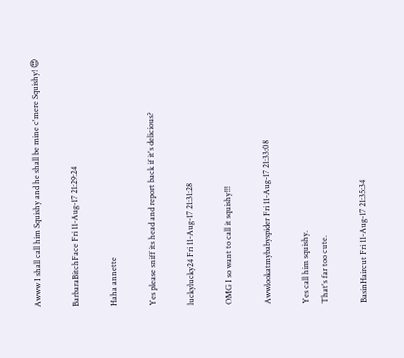Awww I shall call him Squishy and he shall be mine c'mere Squishy! 😍

BarbaraBitchFace Fri 11-Aug-17 21:29:24

Haha annette

Yes please sniff its head and report back if it's delicious?

luckylucky24 Fri 11-Aug-17 21:31:28

OMG I so want to call it squishy!!!

Awwlookatmybabyspider Fri 11-Aug-17 21:33:08

Yes call him squishy.
That's far too cute.

BasinHaircut Fri 11-Aug-17 21:35:34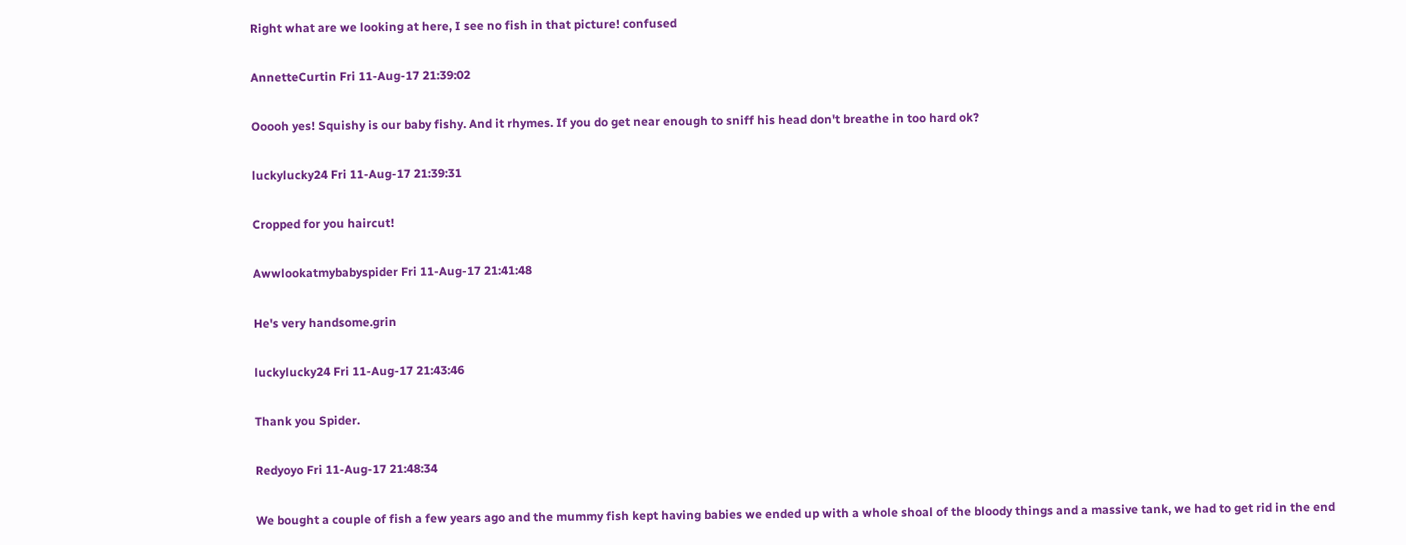Right what are we looking at here, I see no fish in that picture! confused

AnnetteCurtin Fri 11-Aug-17 21:39:02

Ooooh yes! Squishy is our baby fishy. And it rhymes. If you do get near enough to sniff his head don't breathe in too hard ok?

luckylucky24 Fri 11-Aug-17 21:39:31

Cropped for you haircut!

Awwlookatmybabyspider Fri 11-Aug-17 21:41:48

He's very handsome.grin

luckylucky24 Fri 11-Aug-17 21:43:46

Thank you Spider.

Redyoyo Fri 11-Aug-17 21:48:34

We bought a couple of fish a few years ago and the mummy fish kept having babies we ended up with a whole shoal of the bloody things and a massive tank, we had to get rid in the end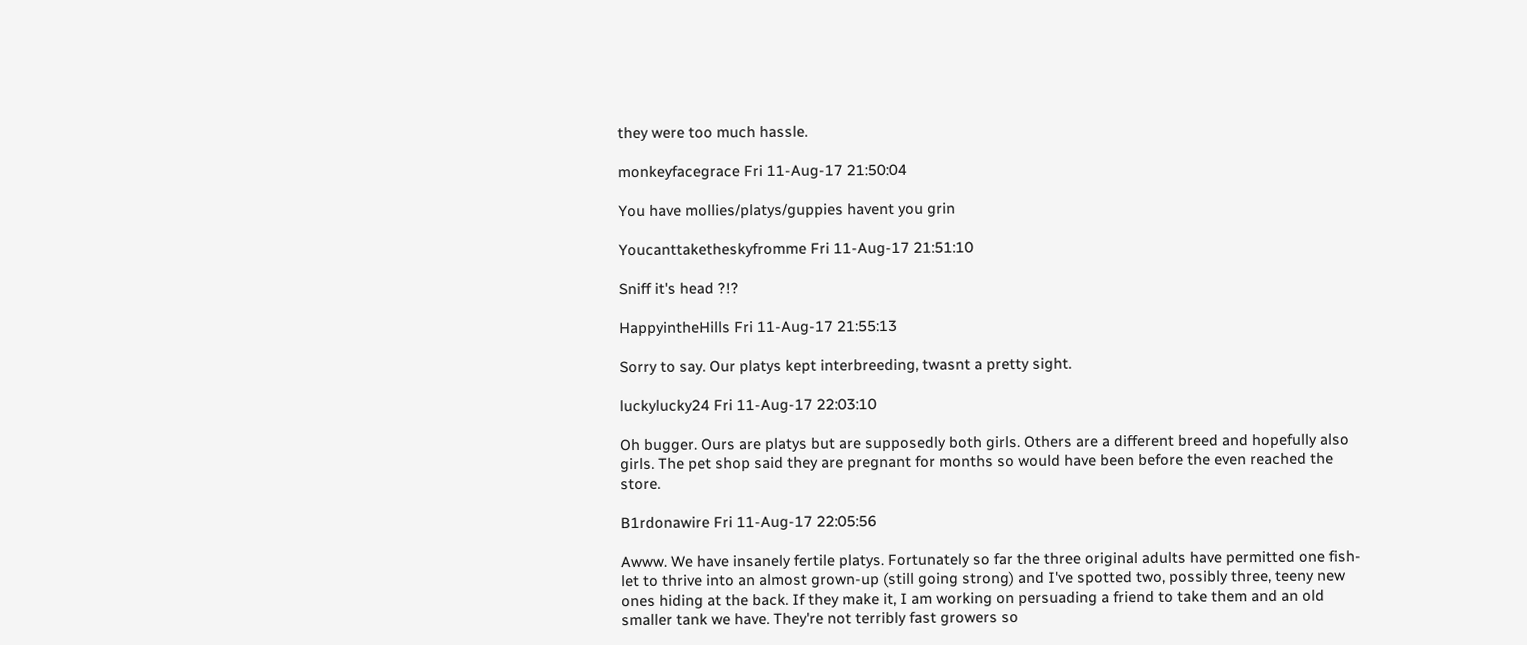they were too much hassle.

monkeyfacegrace Fri 11-Aug-17 21:50:04

You have mollies/platys/guppies havent you grin

Youcanttaketheskyfromme Fri 11-Aug-17 21:51:10

Sniff it's head ?!?

HappyintheHills Fri 11-Aug-17 21:55:13

Sorry to say. Our platys kept interbreeding, twasnt a pretty sight.

luckylucky24 Fri 11-Aug-17 22:03:10

Oh bugger. Ours are platys but are supposedly both girls. Others are a different breed and hopefully also girls. The pet shop said they are pregnant for months so would have been before the even reached the store.

B1rdonawire Fri 11-Aug-17 22:05:56

Awww. We have insanely fertile platys. Fortunately so far the three original adults have permitted one fish-let to thrive into an almost grown-up (still going strong) and I've spotted two, possibly three, teeny new ones hiding at the back. If they make it, I am working on persuading a friend to take them and an old smaller tank we have. They're not terribly fast growers so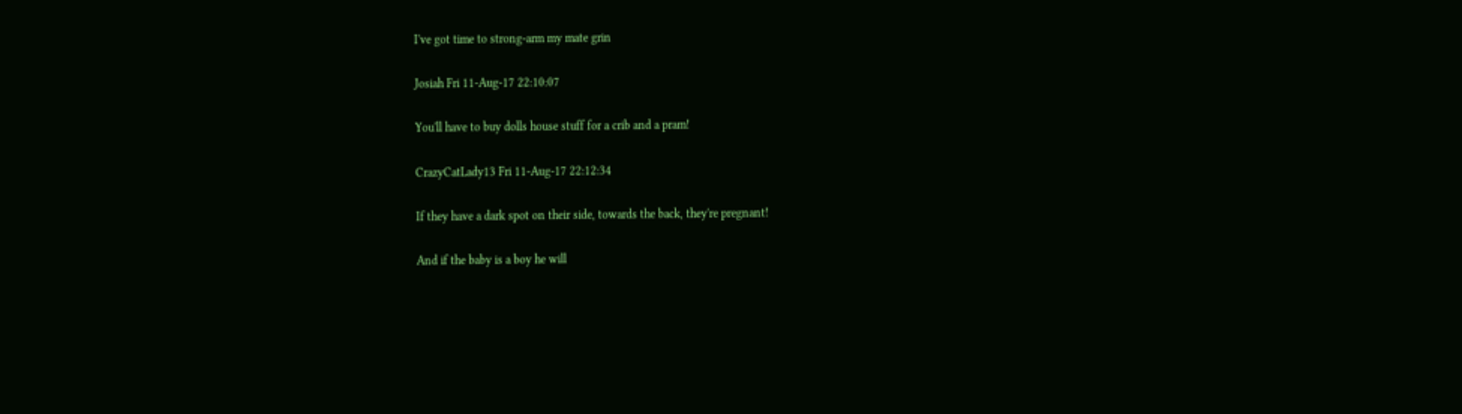I've got time to strong-arm my mate grin

Josiah Fri 11-Aug-17 22:10:07

You'll have to buy dolls house stuff for a crib and a pram!

CrazyCatLady13 Fri 11-Aug-17 22:12:34

If they have a dark spot on their side, towards the back, they're pregnant!

And if the baby is a boy he will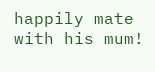happily mate with his mum!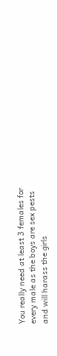You really need at least 3 females for every male as the boys are sex pests and will harass the girls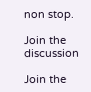non stop.

Join the discussion

Join the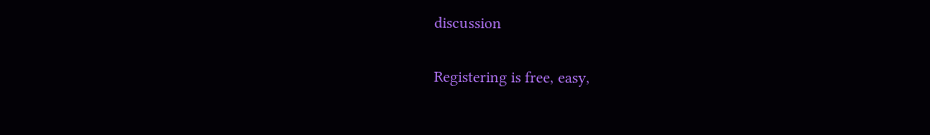discussion

Registering is free, easy,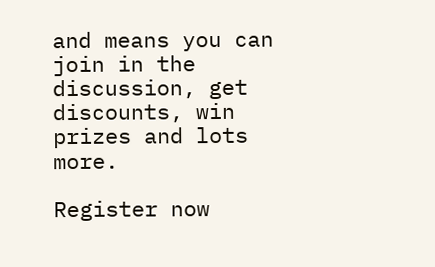and means you can join in the discussion, get discounts, win prizes and lots more.

Register now